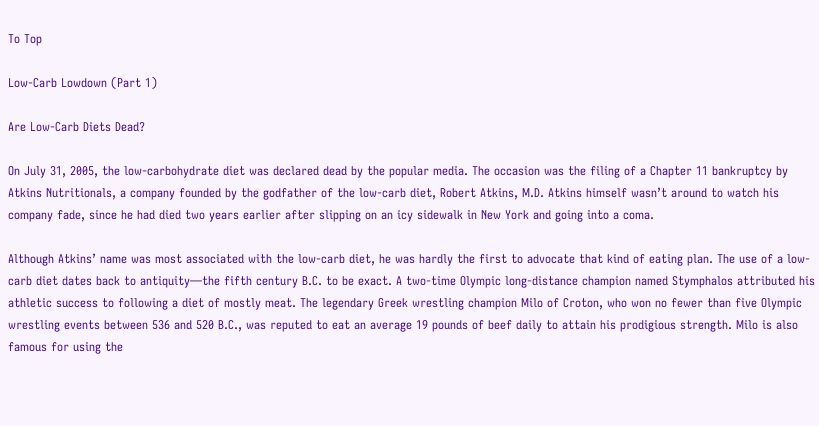To Top

Low-Carb Lowdown (Part 1)

Are Low-Carb Diets Dead?

On July 31, 2005, the low-carbohydrate diet was declared dead by the popular media. The occasion was the filing of a Chapter 11 bankruptcy by Atkins Nutritionals, a company founded by the godfather of the low-carb diet, Robert Atkins, M.D. Atkins himself wasn’t around to watch his company fade, since he had died two years earlier after slipping on an icy sidewalk in New York and going into a coma.

Although Atkins’ name was most associated with the low-carb diet, he was hardly the first to advocate that kind of eating plan. The use of a low-carb diet dates back to antiquity—the fifth century B.C. to be exact. A two-time Olympic long-distance champion named Stymphalos attributed his athletic success to following a diet of mostly meat. The legendary Greek wrestling champion Milo of Croton, who won no fewer than five Olympic wrestling events between 536 and 520 B.C., was reputed to eat an average 19 pounds of beef daily to attain his prodigious strength. Milo is also famous for using the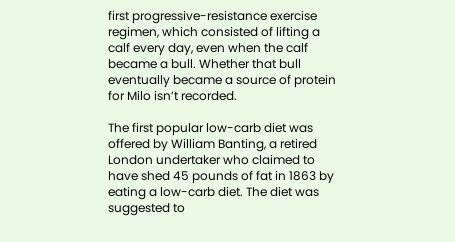first progressive-resistance exercise regimen, which consisted of lifting a calf every day, even when the calf became a bull. Whether that bull eventually became a source of protein for Milo isn’t recorded.

The first popular low-carb diet was offered by William Banting, a retired London undertaker who claimed to have shed 45 pounds of fat in 1863 by eating a low-carb diet. The diet was suggested to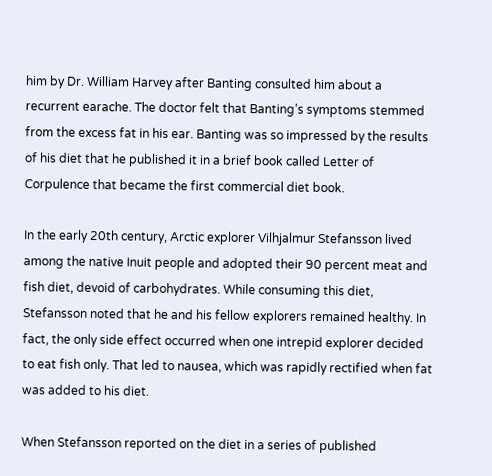him by Dr. William Harvey after Banting consulted him about a recurrent earache. The doctor felt that Banting’s symptoms stemmed from the excess fat in his ear. Banting was so impressed by the results of his diet that he published it in a brief book called Letter of Corpulence that became the first commercial diet book.

In the early 20th century, Arctic explorer Vilhjalmur Stefansson lived among the native Inuit people and adopted their 90 percent meat and fish diet, devoid of carbohydrates. While consuming this diet, Stefansson noted that he and his fellow explorers remained healthy. In fact, the only side effect occurred when one intrepid explorer decided to eat fish only. That led to nausea, which was rapidly rectified when fat was added to his diet.

When Stefansson reported on the diet in a series of published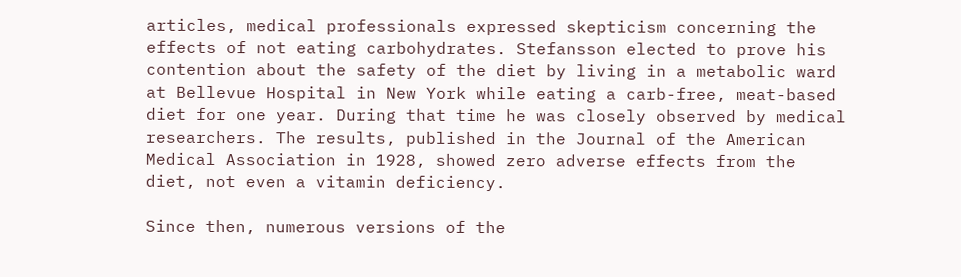articles, medical professionals expressed skepticism concerning the effects of not eating carbohydrates. Stefansson elected to prove his contention about the safety of the diet by living in a metabolic ward at Bellevue Hospital in New York while eating a carb-free, meat-based diet for one year. During that time he was closely observed by medical researchers. The results, published in the Journal of the American Medical Association in 1928, showed zero adverse effects from the diet, not even a vitamin deficiency.

Since then, numerous versions of the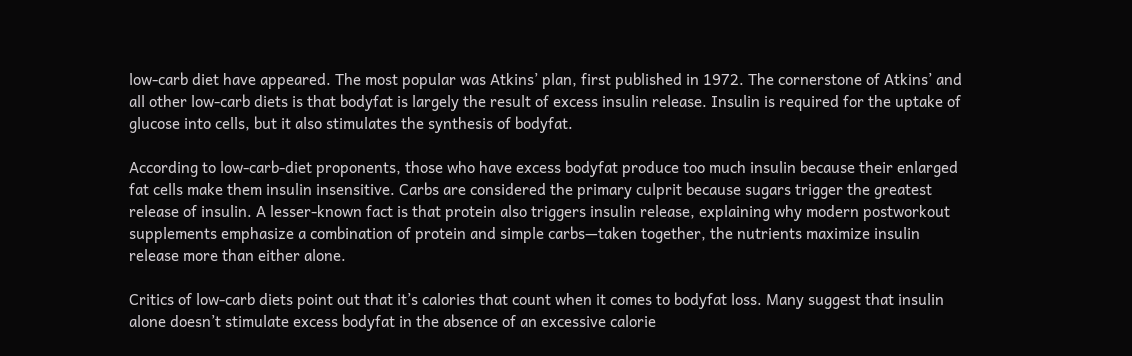low-carb diet have appeared. The most popular was Atkins’ plan, first published in 1972. The cornerstone of Atkins’ and all other low-carb diets is that bodyfat is largely the result of excess insulin release. Insulin is required for the uptake of glucose into cells, but it also stimulates the synthesis of bodyfat.

According to low-carb-diet proponents, those who have excess bodyfat produce too much insulin because their enlarged fat cells make them insulin insensitive. Carbs are considered the primary culprit because sugars trigger the greatest release of insulin. A lesser-known fact is that protein also triggers insulin release, explaining why modern postworkout supplements emphasize a combination of protein and simple carbs—taken together, the nutrients maximize insulin release more than either alone.

Critics of low-carb diets point out that it’s calories that count when it comes to bodyfat loss. Many suggest that insulin alone doesn’t stimulate excess bodyfat in the absence of an excessive calorie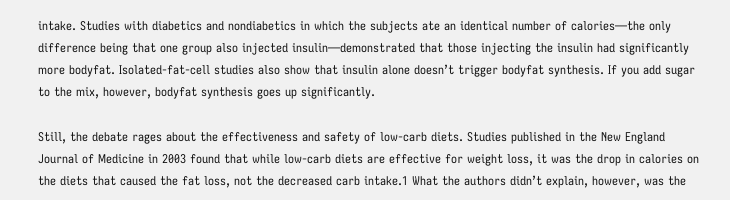intake. Studies with diabetics and nondiabetics in which the subjects ate an identical number of calories—the only difference being that one group also injected insulin—demonstrated that those injecting the insulin had significantly more bodyfat. Isolated-fat-cell studies also show that insulin alone doesn’t trigger bodyfat synthesis. If you add sugar to the mix, however, bodyfat synthesis goes up significantly.

Still, the debate rages about the effectiveness and safety of low-carb diets. Studies published in the New England Journal of Medicine in 2003 found that while low-carb diets are effective for weight loss, it was the drop in calories on the diets that caused the fat loss, not the decreased carb intake.1 What the authors didn’t explain, however, was the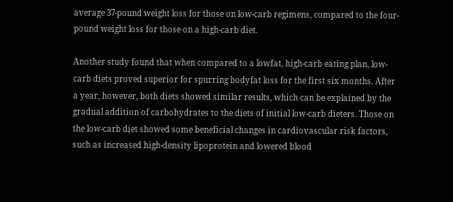average 37-pound weight loss for those on low-carb regimens, compared to the four-pound weight loss for those on a high-carb diet.

Another study found that when compared to a lowfat, high-carb eating plan, low-carb diets proved superior for spurring bodyfat loss for the first six months. After a year, however, both diets showed similar results, which can be explained by the gradual addition of carbohydrates to the diets of initial low-carb dieters. Those on the low-carb diet showed some beneficial changes in cardiovascular risk factors, such as increased high-density lipoprotein and lowered blood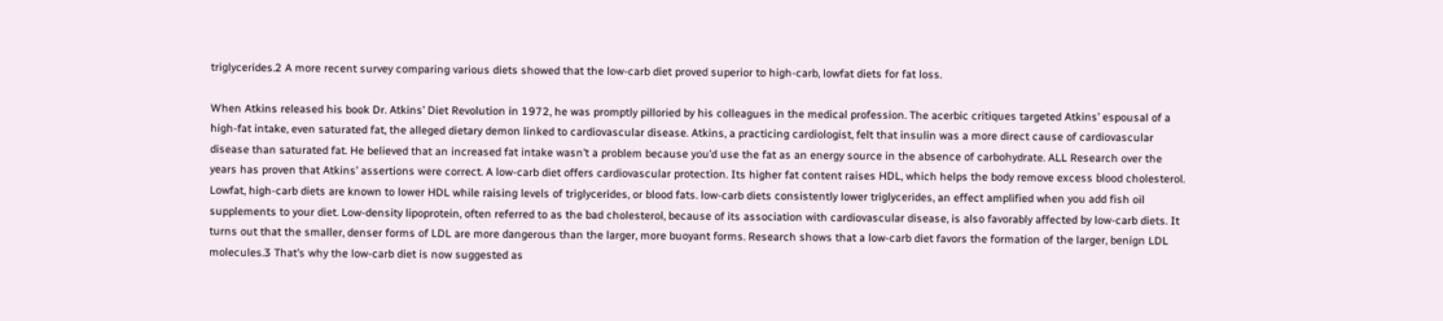triglycerides.2 A more recent survey comparing various diets showed that the low-carb diet proved superior to high-carb, lowfat diets for fat loss.

When Atkins released his book Dr. Atkins’ Diet Revolution in 1972, he was promptly pilloried by his colleagues in the medical profession. The acerbic critiques targeted Atkins’ espousal of a high-fat intake, even saturated fat, the alleged dietary demon linked to cardiovascular disease. Atkins, a practicing cardiologist, felt that insulin was a more direct cause of cardiovascular disease than saturated fat. He believed that an increased fat intake wasn’t a problem because you’d use the fat as an energy source in the absence of carbohydrate. ALL Research over the years has proven that Atkins’ assertions were correct. A low-carb diet offers cardiovascular protection. Its higher fat content raises HDL, which helps the body remove excess blood cholesterol. Lowfat, high-carb diets are known to lower HDL while raising levels of triglycerides, or blood fats. low-carb diets consistently lower triglycerides, an effect amplified when you add fish oil supplements to your diet. Low-density lipoprotein, often referred to as the bad cholesterol, because of its association with cardiovascular disease, is also favorably affected by low-carb diets. It turns out that the smaller, denser forms of LDL are more dangerous than the larger, more buoyant forms. Research shows that a low-carb diet favors the formation of the larger, benign LDL molecules.3 That’s why the low-carb diet is now suggested as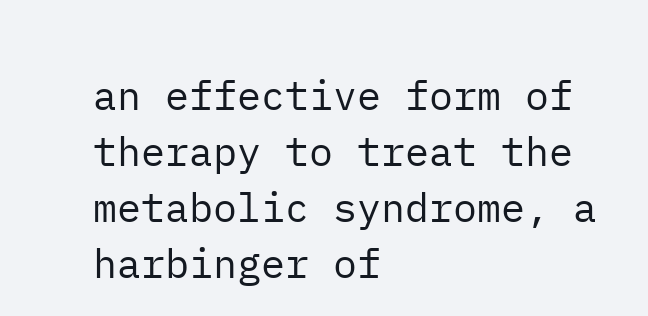an effective form of therapy to treat the metabolic syndrome, a harbinger of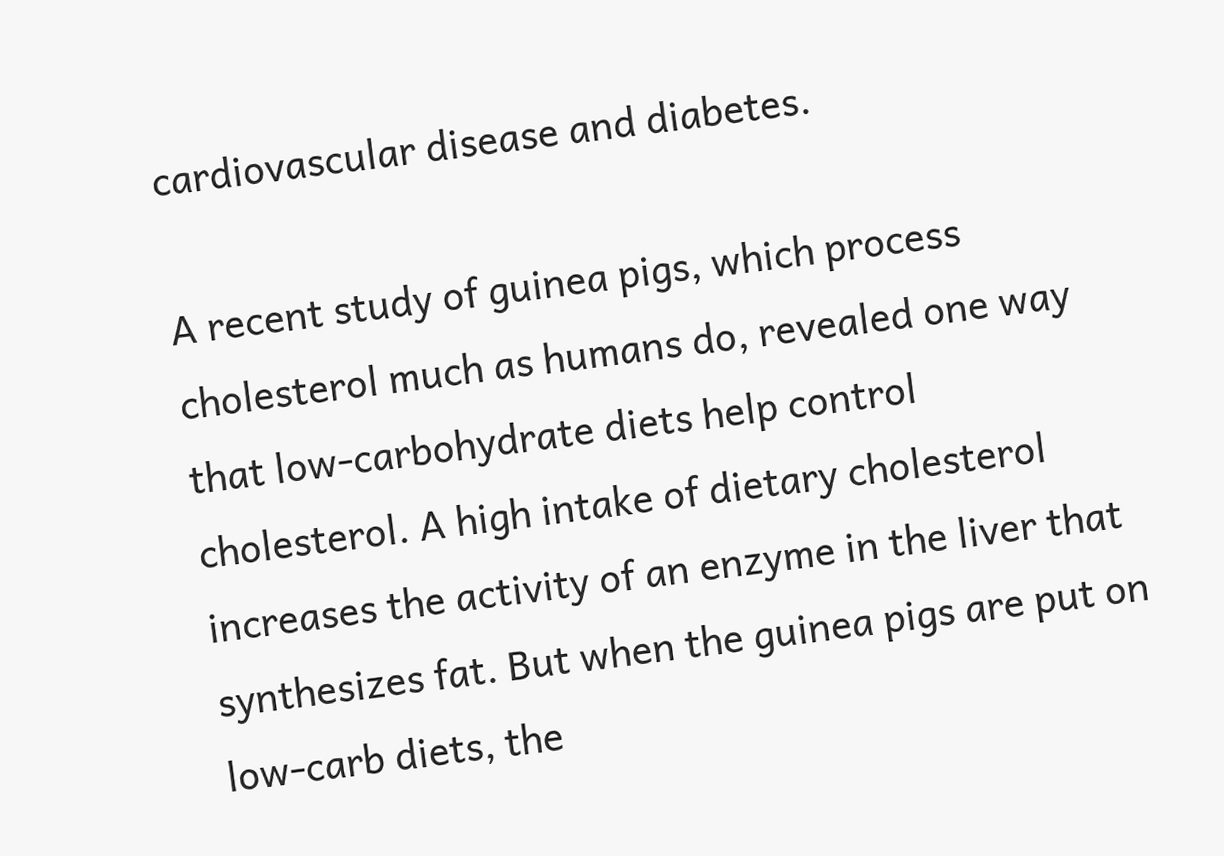cardiovascular disease and diabetes.

A recent study of guinea pigs, which process cholesterol much as humans do, revealed one way that low-carbohydrate diets help control cholesterol. A high intake of dietary cholesterol increases the activity of an enzyme in the liver that synthesizes fat. But when the guinea pigs are put on low-carb diets, the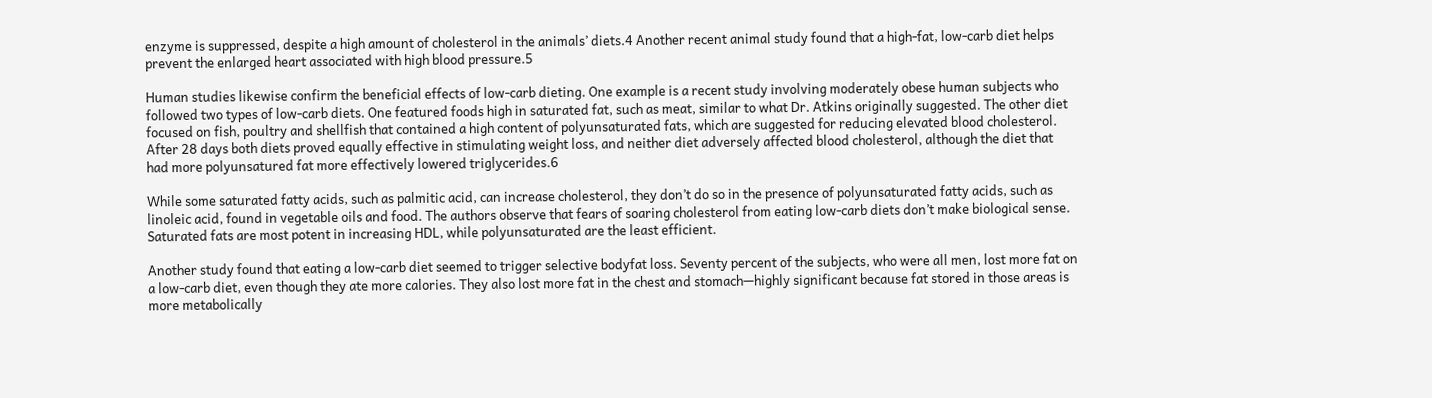enzyme is suppressed, despite a high amount of cholesterol in the animals’ diets.4 Another recent animal study found that a high-fat, low-carb diet helps prevent the enlarged heart associated with high blood pressure.5

Human studies likewise confirm the beneficial effects of low-carb dieting. One example is a recent study involving moderately obese human subjects who followed two types of low-carb diets. One featured foods high in saturated fat, such as meat, similar to what Dr. Atkins originally suggested. The other diet focused on fish, poultry and shellfish that contained a high content of polyunsaturated fats, which are suggested for reducing elevated blood cholesterol. After 28 days both diets proved equally effective in stimulating weight loss, and neither diet adversely affected blood cholesterol, although the diet that had more polyunsatured fat more effectively lowered triglycerides.6

While some saturated fatty acids, such as palmitic acid, can increase cholesterol, they don’t do so in the presence of polyunsaturated fatty acids, such as linoleic acid, found in vegetable oils and food. The authors observe that fears of soaring cholesterol from eating low-carb diets don’t make biological sense. Saturated fats are most potent in increasing HDL, while polyunsaturated are the least efficient.

Another study found that eating a low-carb diet seemed to trigger selective bodyfat loss. Seventy percent of the subjects, who were all men, lost more fat on a low-carb diet, even though they ate more calories. They also lost more fat in the chest and stomach—highly significant because fat stored in those areas is more metabolically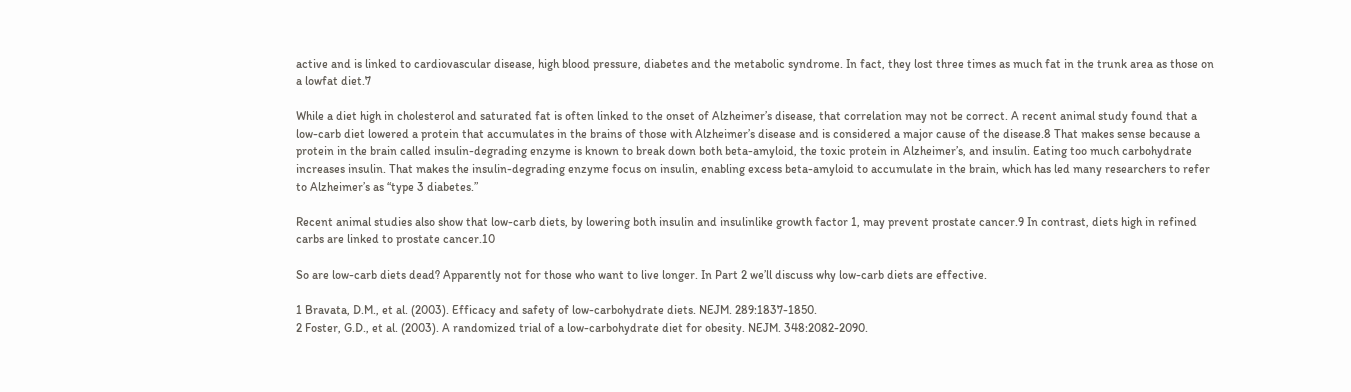active and is linked to cardiovascular disease, high blood pressure, diabetes and the metabolic syndrome. In fact, they lost three times as much fat in the trunk area as those on a lowfat diet.7

While a diet high in cholesterol and saturated fat is often linked to the onset of Alzheimer’s disease, that correlation may not be correct. A recent animal study found that a low-carb diet lowered a protein that accumulates in the brains of those with Alzheimer’s disease and is considered a major cause of the disease.8 That makes sense because a protein in the brain called insulin-degrading enzyme is known to break down both beta-amyloid, the toxic protein in Alzheimer’s, and insulin. Eating too much carbohydrate increases insulin. That makes the insulin-degrading enzyme focus on insulin, enabling excess beta-amyloid to accumulate in the brain, which has led many researchers to refer to Alzheimer’s as “type 3 diabetes.”

Recent animal studies also show that low-carb diets, by lowering both insulin and insulinlike growth factor 1, may prevent prostate cancer.9 In contrast, diets high in refined carbs are linked to prostate cancer.10

So are low-carb diets dead? Apparently not for those who want to live longer. In Part 2 we’ll discuss why low-carb diets are effective.

1 Bravata, D.M., et al. (2003). Efficacy and safety of low-carbohydrate diets. NEJM. 289:1837-1850.
2 Foster, G.D., et al. (2003). A randomized trial of a low-carbohydrate diet for obesity. NEJM. 348:2082-2090.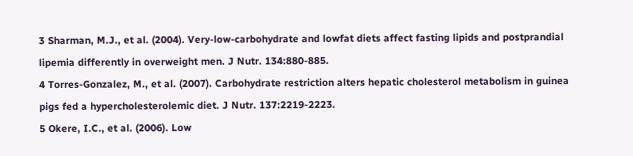3 Sharman, M.J., et al. (2004). Very-low-carbohydrate and lowfat diets affect fasting lipids and postprandial lipemia differently in overweight men. J Nutr. 134:880-885.
4 Torres-Gonzalez, M., et al. (2007). Carbohydrate restriction alters hepatic cholesterol metabolism in guinea pigs fed a hypercholesterolemic diet. J Nutr. 137:2219-2223.
5 Okere, I.C., et al. (2006). Low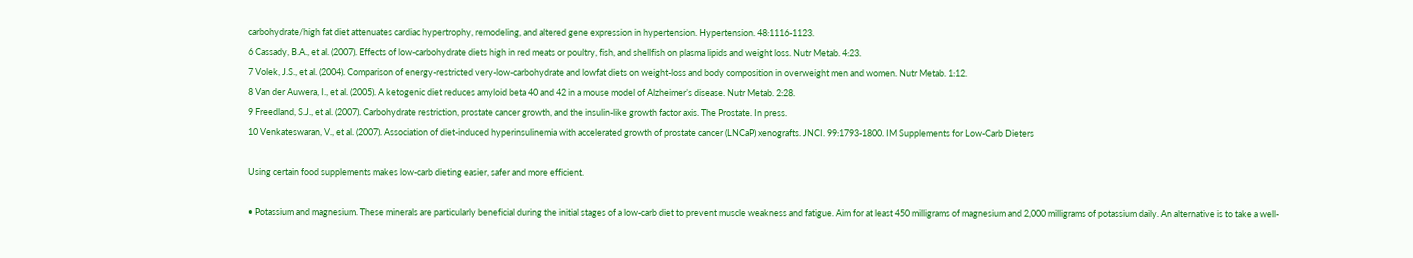carbohydrate/high fat diet attenuates cardiac hypertrophy, remodeling, and altered gene expression in hypertension. Hypertension. 48:1116-1123.
6 Cassady, B.A., et al. (2007). Effects of low-carbohydrate diets high in red meats or poultry, fish, and shellfish on plasma lipids and weight loss. Nutr Metab. 4:23.
7 Volek, J.S., et al. (2004). Comparison of energy-restricted very-low-carbohydrate and lowfat diets on weight-loss and body composition in overweight men and women. Nutr Metab. 1:12.
8 Van der Auwera, I., et al. (2005). A ketogenic diet reduces amyloid beta 40 and 42 in a mouse model of Alzheimer’s disease. Nutr Metab. 2:28.
9 Freedland, S.J., et al. (2007). Carbohydrate restriction, prostate cancer growth, and the insulin-like growth factor axis. The Prostate. In press.
10 Venkateswaran, V., et al. (2007). Association of diet-induced hyperinsulinemia with accelerated growth of prostate cancer (LNCaP) xenografts. JNCI. 99:1793-1800. IM Supplements for Low-Carb Dieters

Using certain food supplements makes low-carb dieting easier, safer and more efficient.

• Potassium and magnesium. These minerals are particularly beneficial during the initial stages of a low-carb diet to prevent muscle weakness and fatigue. Aim for at least 450 milligrams of magnesium and 2,000 milligrams of potassium daily. An alternative is to take a well-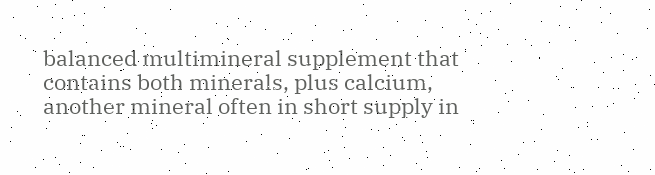balanced multimineral supplement that contains both minerals, plus calcium, another mineral often in short supply in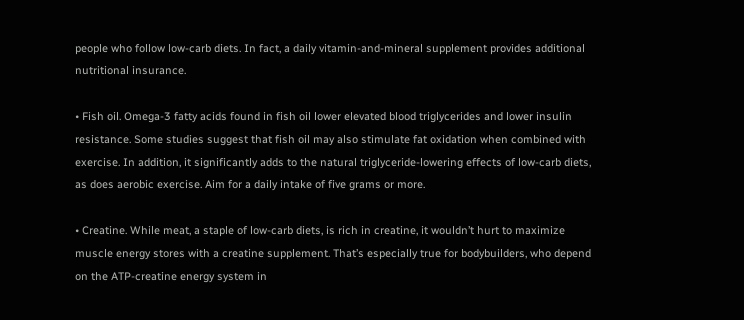people who follow low-carb diets. In fact, a daily vitamin-and-mineral supplement provides additional nutritional insurance.

• Fish oil. Omega-3 fatty acids found in fish oil lower elevated blood triglycerides and lower insulin resistance. Some studies suggest that fish oil may also stimulate fat oxidation when combined with exercise. In addition, it significantly adds to the natural triglyceride-lowering effects of low-carb diets, as does aerobic exercise. Aim for a daily intake of five grams or more.

• Creatine. While meat, a staple of low-carb diets, is rich in creatine, it wouldn’t hurt to maximize muscle energy stores with a creatine supplement. That’s especially true for bodybuilders, who depend on the ATP-creatine energy system in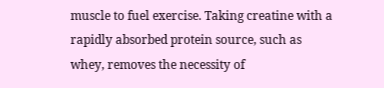muscle to fuel exercise. Taking creatine with a rapidly absorbed protein source, such as whey, removes the necessity of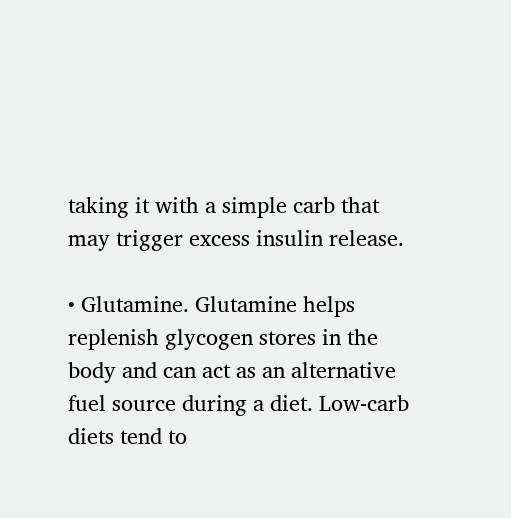taking it with a simple carb that may trigger excess insulin release.

• Glutamine. Glutamine helps replenish glycogen stores in the body and can act as an alternative fuel source during a diet. Low-carb diets tend to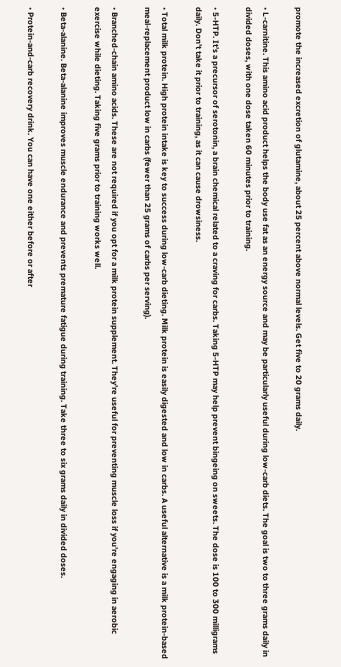promote the increased excretion of glutamine, about 25 percent above normal levels. Get five to 20 grams daily.

• L-carnitine. This amino acid product helps the body use fat as an energy source and may be particularly useful during low-carb diets. The goal is two to three grams daily in divided doses, with one dose taken 60 minutes prior to training.

• 5-HTP. It’s a precursor of serotonin, a brain chemical related to a craving for carbs. Taking 5-HTP may help prevent bingeing on sweets. The dose is 100 to 300 milligrams daily. Don’t take it prior to training, as it can cause drowsiness.

• Total milk protein. High protein intake is key to success during low-carb dieting. Milk protein is easily digested and low in carbs. A useful alternative is a milk protein-based meal-replacement product low in carbs (fewer than 25 grams of carbs per serving).

• Branched-chain amino acids. These are not required if you opt for a milk protein supplement. They’re useful for preventing muscle loss if you’re engaging in aerobic exercise while dieting. Taking five grams prior to training works well.

• Beta-alanine. Beta-alanine improves muscle endurance and prevents premature fatigue during training. Take three to six grams daily in divided doses.

• Protein-and-carb recovery drink. You can have one either before or after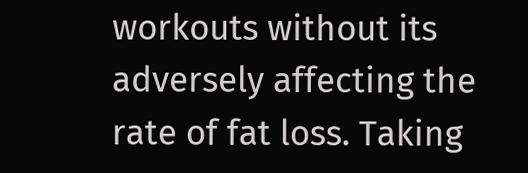workouts without its adversely affecting the rate of fat loss. Taking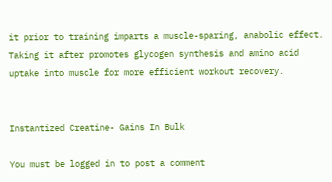it prior to training imparts a muscle-sparing, anabolic effect. Taking it after promotes glycogen synthesis and amino acid uptake into muscle for more efficient workout recovery.


Instantized Creatine- Gains In Bulk

You must be logged in to post a comment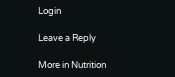Login

Leave a Reply

More in Nutrition